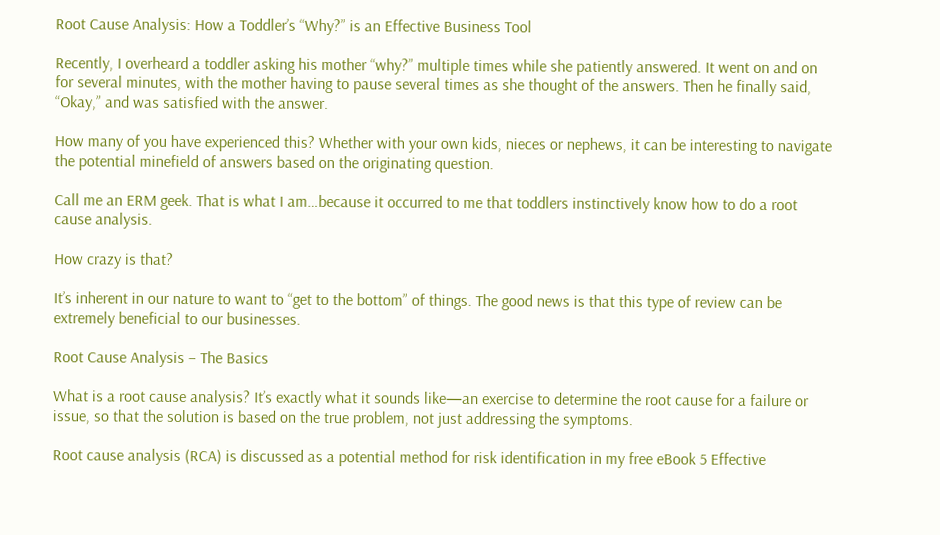Root Cause Analysis: How a Toddler’s “Why?” is an Effective Business Tool

Recently, I overheard a toddler asking his mother “why?” multiple times while she patiently answered. It went on and on for several minutes, with the mother having to pause several times as she thought of the answers. Then he finally said, “Okay,” and was satisfied with the answer.

How many of you have experienced this? Whether with your own kids, nieces or nephews, it can be interesting to navigate the potential minefield of answers based on the originating question.

Call me an ERM geek. That is what I am…because it occurred to me that toddlers instinctively know how to do a root cause analysis.

How crazy is that?

It’s inherent in our nature to want to “get to the bottom” of things. The good news is that this type of review can be extremely beneficial to our businesses.

Root Cause Analysis – The Basics

What is a root cause analysis? It’s exactly what it sounds like—an exercise to determine the root cause for a failure or issue, so that the solution is based on the true problem, not just addressing the symptoms.

Root cause analysis (RCA) is discussed as a potential method for risk identification in my free eBook 5 Effective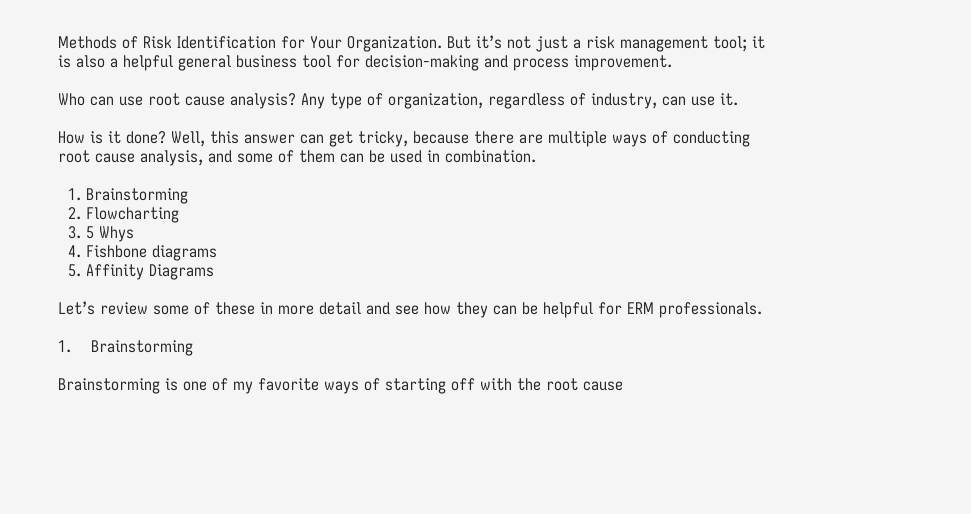Methods of Risk Identification for Your Organization. But it’s not just a risk management tool; it is also a helpful general business tool for decision-making and process improvement.

Who can use root cause analysis? Any type of organization, regardless of industry, can use it.

How is it done? Well, this answer can get tricky, because there are multiple ways of conducting root cause analysis, and some of them can be used in combination.

  1. Brainstorming
  2. Flowcharting
  3. 5 Whys
  4. Fishbone diagrams
  5. Affinity Diagrams

Let’s review some of these in more detail and see how they can be helpful for ERM professionals.

1.    Brainstorming

Brainstorming is one of my favorite ways of starting off with the root cause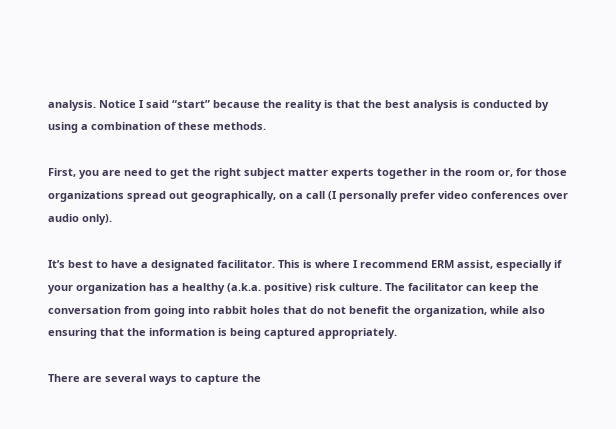analysis. Notice I said “start” because the reality is that the best analysis is conducted by using a combination of these methods.

First, you are need to get the right subject matter experts together in the room or, for those organizations spread out geographically, on a call (I personally prefer video conferences over audio only).

It’s best to have a designated facilitator. This is where I recommend ERM assist, especially if your organization has a healthy (a.k.a. positive) risk culture. The facilitator can keep the conversation from going into rabbit holes that do not benefit the organization, while also ensuring that the information is being captured appropriately.

There are several ways to capture the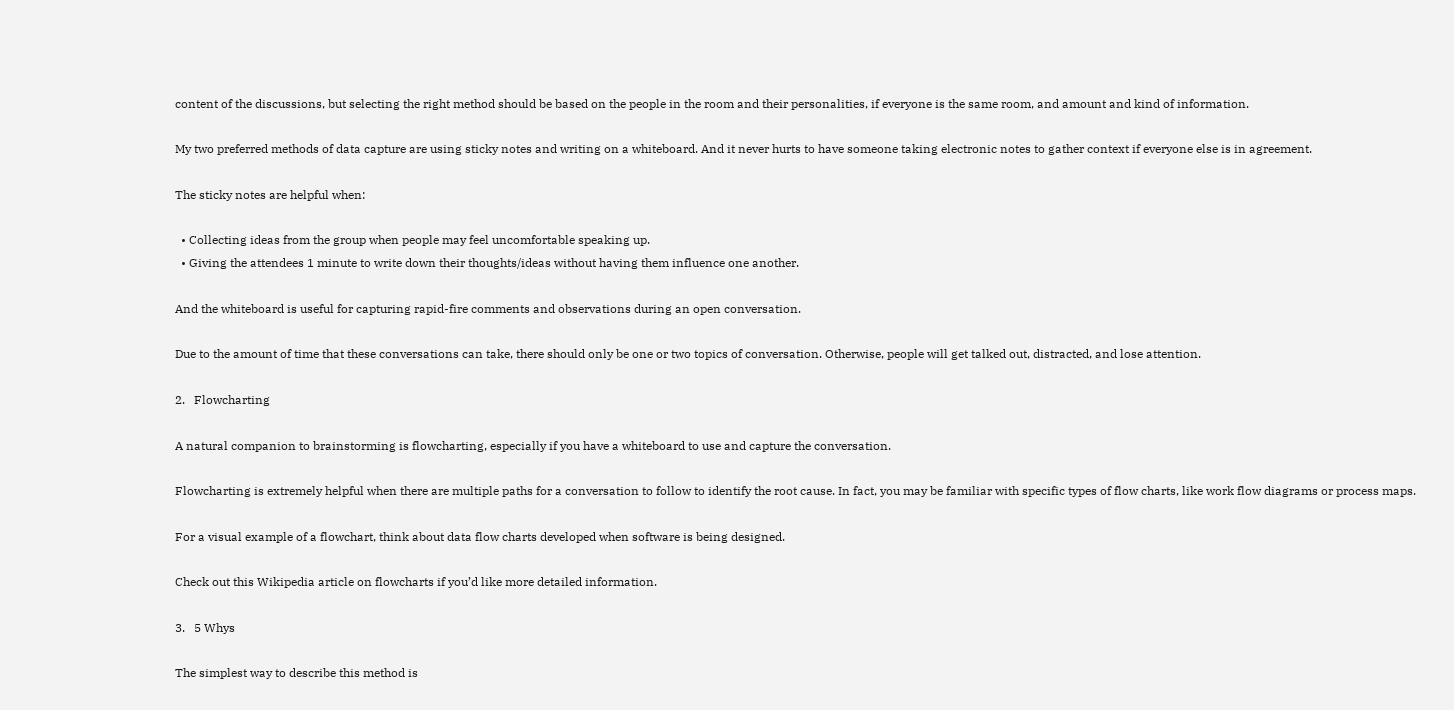content of the discussions, but selecting the right method should be based on the people in the room and their personalities, if everyone is the same room, and amount and kind of information.

My two preferred methods of data capture are using sticky notes and writing on a whiteboard. And it never hurts to have someone taking electronic notes to gather context if everyone else is in agreement.

The sticky notes are helpful when:

  • Collecting ideas from the group when people may feel uncomfortable speaking up.
  • Giving the attendees 1 minute to write down their thoughts/ideas without having them influence one another.

And the whiteboard is useful for capturing rapid-fire comments and observations during an open conversation.

Due to the amount of time that these conversations can take, there should only be one or two topics of conversation. Otherwise, people will get talked out, distracted, and lose attention.

2.   Flowcharting

A natural companion to brainstorming is flowcharting, especially if you have a whiteboard to use and capture the conversation.

Flowcharting is extremely helpful when there are multiple paths for a conversation to follow to identify the root cause. In fact, you may be familiar with specific types of flow charts, like work flow diagrams or process maps.

For a visual example of a flowchart, think about data flow charts developed when software is being designed.

Check out this Wikipedia article on flowcharts if you’d like more detailed information.

3.   5 Whys

The simplest way to describe this method is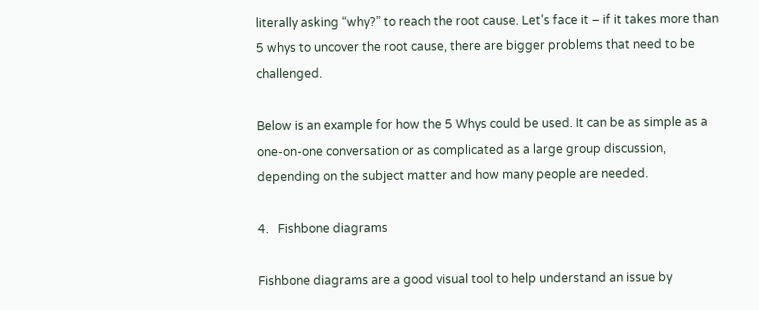literally asking “why?” to reach the root cause. Let’s face it – if it takes more than 5 whys to uncover the root cause, there are bigger problems that need to be challenged.

Below is an example for how the 5 Whys could be used. It can be as simple as a one-on-one conversation or as complicated as a large group discussion, depending on the subject matter and how many people are needed.

4.   Fishbone diagrams

Fishbone diagrams are a good visual tool to help understand an issue by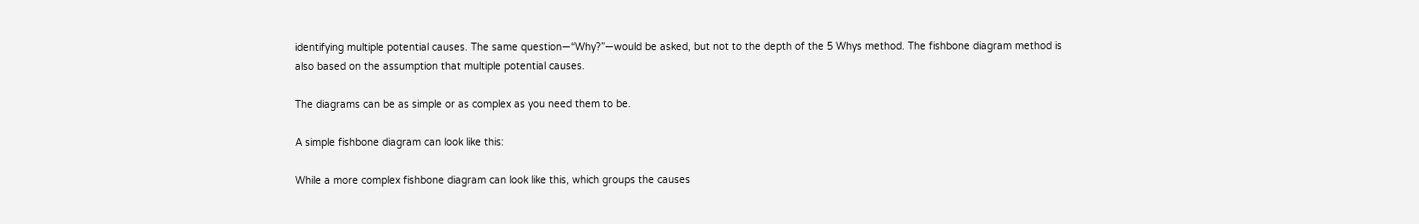identifying multiple potential causes. The same question—“Why?”—would be asked, but not to the depth of the 5 Whys method. The fishbone diagram method is also based on the assumption that multiple potential causes.

The diagrams can be as simple or as complex as you need them to be.

A simple fishbone diagram can look like this:

While a more complex fishbone diagram can look like this, which groups the causes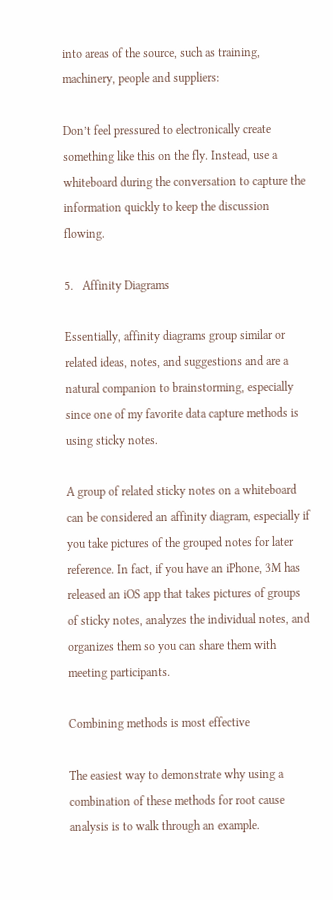into areas of the source, such as training, machinery, people and suppliers:

Don’t feel pressured to electronically create something like this on the fly. Instead, use a whiteboard during the conversation to capture the information quickly to keep the discussion flowing.

5.   Affinity Diagrams

Essentially, affinity diagrams group similar or related ideas, notes, and suggestions and are a natural companion to brainstorming, especially since one of my favorite data capture methods is using sticky notes.

A group of related sticky notes on a whiteboard can be considered an affinity diagram, especially if you take pictures of the grouped notes for later reference. In fact, if you have an iPhone, 3M has released an iOS app that takes pictures of groups of sticky notes, analyzes the individual notes, and organizes them so you can share them with meeting participants.

Combining methods is most effective

The easiest way to demonstrate why using a combination of these methods for root cause analysis is to walk through an example.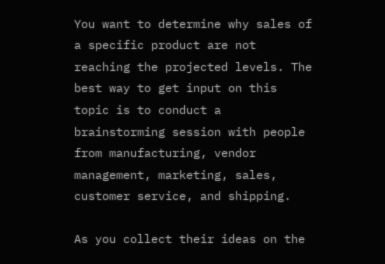You want to determine why sales of a specific product are not reaching the projected levels. The best way to get input on this topic is to conduct a brainstorming session with people from manufacturing, vendor management, marketing, sales, customer service, and shipping.

As you collect their ideas on the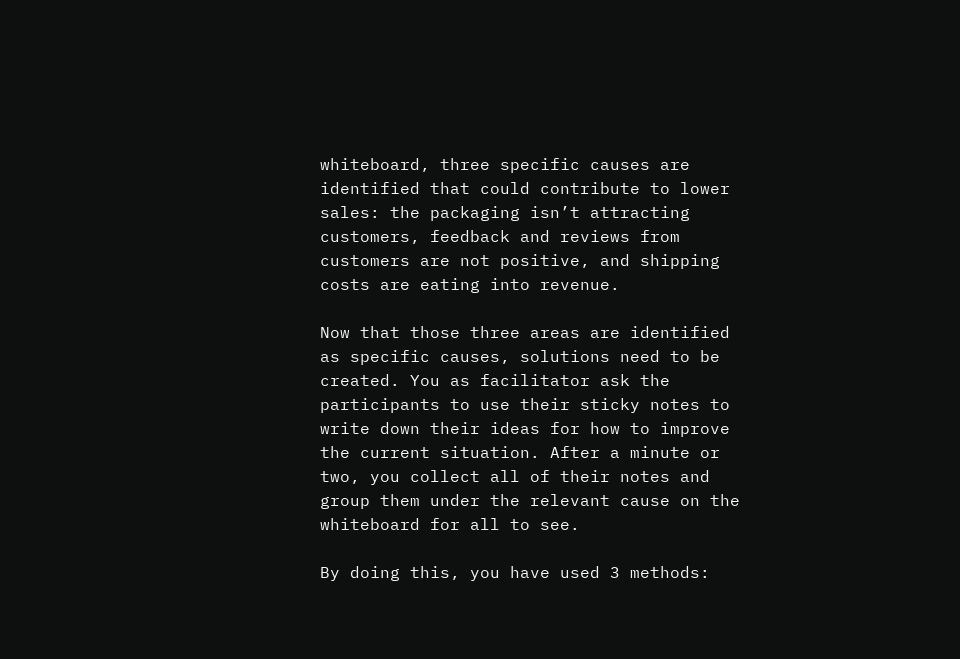whiteboard, three specific causes are identified that could contribute to lower sales: the packaging isn’t attracting customers, feedback and reviews from customers are not positive, and shipping costs are eating into revenue.

Now that those three areas are identified as specific causes, solutions need to be created. You as facilitator ask the participants to use their sticky notes to write down their ideas for how to improve the current situation. After a minute or two, you collect all of their notes and group them under the relevant cause on the whiteboard for all to see.

By doing this, you have used 3 methods: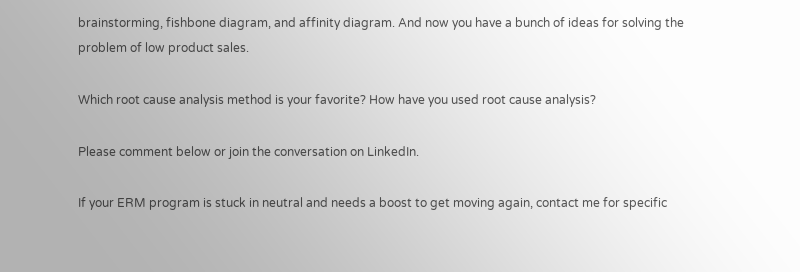brainstorming, fishbone diagram, and affinity diagram. And now you have a bunch of ideas for solving the problem of low product sales.

Which root cause analysis method is your favorite? How have you used root cause analysis?

Please comment below or join the conversation on LinkedIn.

If your ERM program is stuck in neutral and needs a boost to get moving again, contact me for specific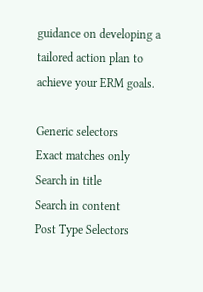guidance on developing a tailored action plan to achieve your ERM goals.

Generic selectors
Exact matches only
Search in title
Search in content
Post Type Selectors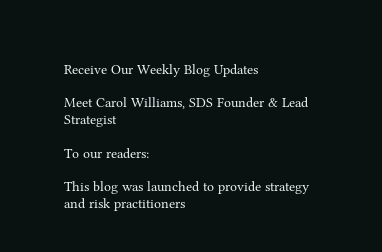Receive Our Weekly Blog Updates

Meet Carol Williams, SDS Founder & Lead Strategist

To our readers:

This blog was launched to provide strategy and risk practitioners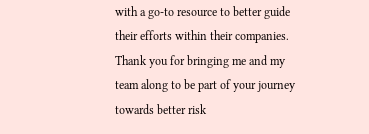with a go-to resource to better guide their efforts within their companies. Thank you for bringing me and my team along to be part of your journey towards better risk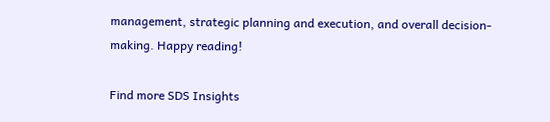management, strategic planning and execution, and overall decision-making. Happy reading!

Find more SDS Insights